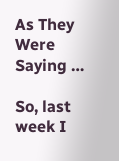As They Were Saying …

So, last week I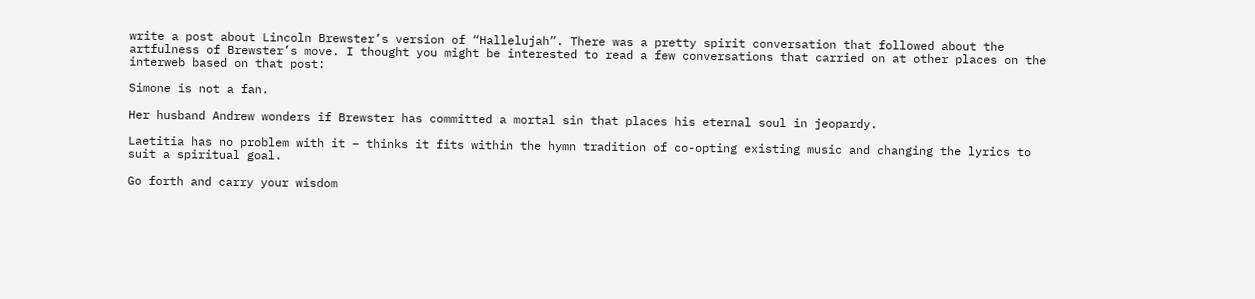write a post about Lincoln Brewster’s version of “Hallelujah”. There was a pretty spirit conversation that followed about the artfulness of Brewster’s move. I thought you might be interested to read a few conversations that carried on at other places on the interweb based on that post:

Simone is not a fan.

Her husband Andrew wonders if Brewster has committed a mortal sin that places his eternal soul in jeopardy.

Laetitia has no problem with it – thinks it fits within the hymn tradition of co-opting existing music and changing the lyrics to suit a spiritual goal.

Go forth and carry your wisdom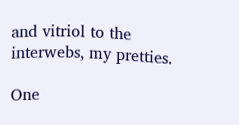and vitriol to the interwebs, my pretties.

One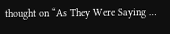thought on “As They Were Saying …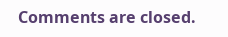Comments are closed.